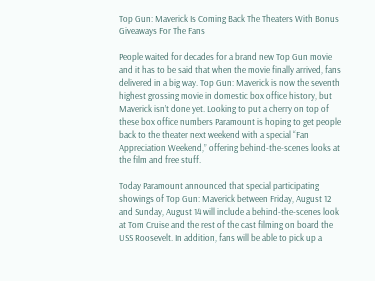Top Gun: Maverick Is Coming Back The Theaters With Bonus Giveaways For The Fans

People waited for decades for a brand new Top Gun movie and it has to be said that when the movie finally arrived, fans delivered in a big way. Top Gun: Maverick is now the seventh highest grossing movie in domestic box office history, but Maverick isn’t done yet. Looking to put a cherry on top of these box office numbers Paramount is hoping to get people back to the theater next weekend with a special “Fan Appreciation Weekend,” offering behind-the-scenes looks at the film and free stuff.

Today Paramount announced that special participating showings of Top Gun: Maverick between Friday, August 12 and Sunday, August 14 will include a behind-the-scenes look at Tom Cruise and the rest of the cast filming on board the USS Roosevelt. In addition, fans will be able to pick up a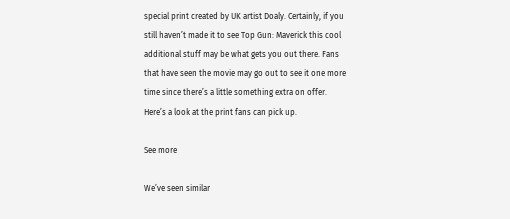special print created by UK artist Doaly. Certainly, if you still haven’t made it to see Top Gun: Maverick this cool additional stuff may be what gets you out there. Fans that have seen the movie may go out to see it one more time since there’s a little something extra on offer. Here’s a look at the print fans can pick up.

See more

We’ve seen similar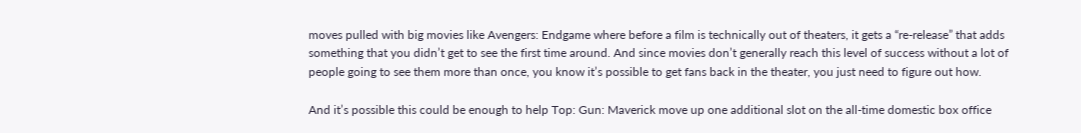moves pulled with big movies like Avengers: Endgame where before a film is technically out of theaters, it gets a “re-release” that adds something that you didn’t get to see the first time around. And since movies don’t generally reach this level of success without a lot of people going to see them more than once, you know it’s possible to get fans back in the theater, you just need to figure out how.

And it’s possible this could be enough to help Top: Gun: Maverick move up one additional slot on the all-time domestic box office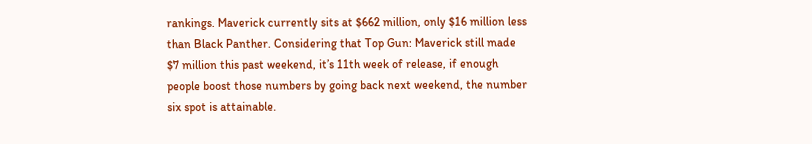rankings. Maverick currently sits at $662 million, only $16 million less than Black Panther. Considering that Top Gun: Maverick still made $7 million this past weekend, it’s 11th week of release, if enough people boost those numbers by going back next weekend, the number six spot is attainable.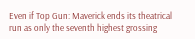Even if Top Gun: Maverick ends its theatrical run as only the seventh highest grossing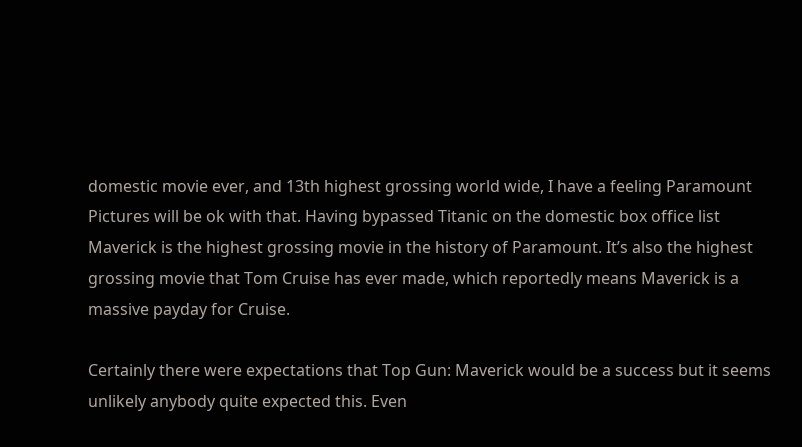domestic movie ever, and 13th highest grossing world wide, I have a feeling Paramount Pictures will be ok with that. Having bypassed Titanic on the domestic box office list Maverick is the highest grossing movie in the history of Paramount. It’s also the highest grossing movie that Tom Cruise has ever made, which reportedly means Maverick is a massive payday for Cruise.

Certainly there were expectations that Top Gun: Maverick would be a success but it seems unlikely anybody quite expected this. Even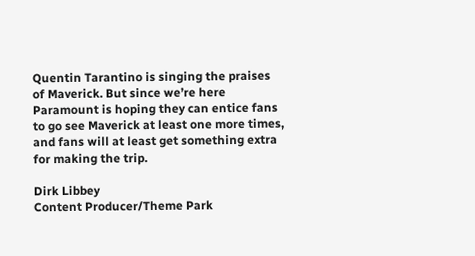Quentin Tarantino is singing the praises of Maverick. But since we’re here Paramount is hoping they can entice fans to go see Maverick at least one more times, and fans will at least get something extra for making the trip.

Dirk Libbey
Content Producer/Theme Park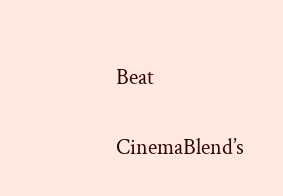Beat

CinemaBlend’s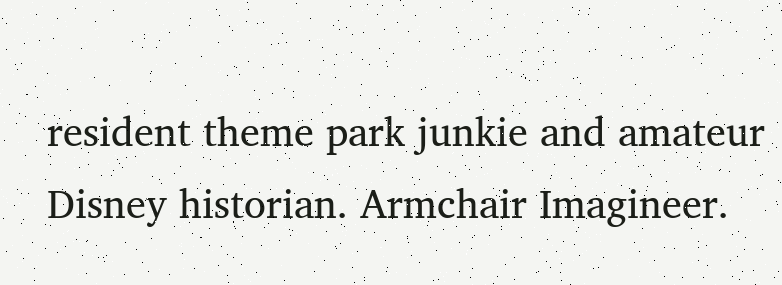resident theme park junkie and amateur Disney historian. Armchair Imagineer.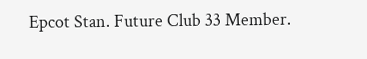Epcot Stan. Future Club 33 Member.